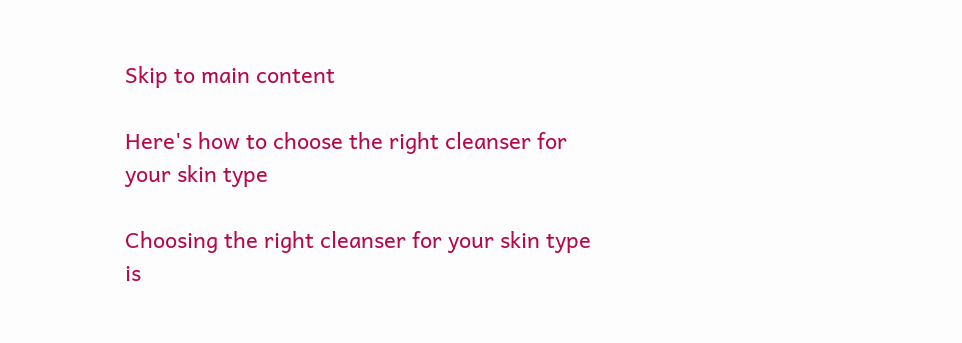Skip to main content

Here's how to choose the right cleanser for your skin type

Choosing the right cleanser for your skin type is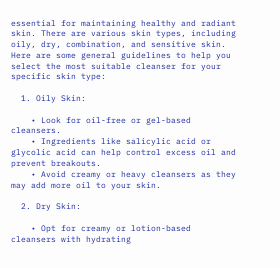essential for maintaining healthy and radiant skin. There are various skin types, including oily, dry, combination, and sensitive skin. Here are some general guidelines to help you select the most suitable cleanser for your specific skin type:

  1. Oily Skin:

    • Look for oil-free or gel-based cleansers.
    • Ingredients like salicylic acid or glycolic acid can help control excess oil and prevent breakouts.
    • Avoid creamy or heavy cleansers as they may add more oil to your skin.

  2. Dry Skin:

    • Opt for creamy or lotion-based cleansers with hydrating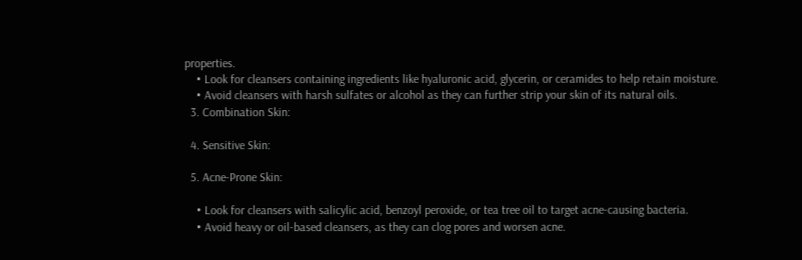properties.
    • Look for cleansers containing ingredients like hyaluronic acid, glycerin, or ceramides to help retain moisture.
    • Avoid cleansers with harsh sulfates or alcohol as they can further strip your skin of its natural oils.
  3. Combination Skin:

  4. Sensitive Skin:

  5. Acne-Prone Skin:

    • Look for cleansers with salicylic acid, benzoyl peroxide, or tea tree oil to target acne-causing bacteria.
    • Avoid heavy or oil-based cleansers, as they can clog pores and worsen acne.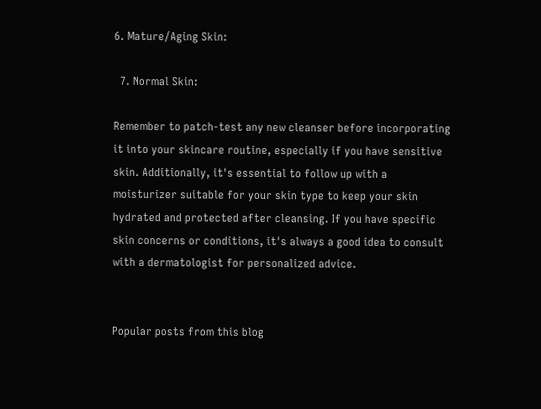6. Mature/Aging Skin:

  7. Normal Skin:

Remember to patch-test any new cleanser before incorporating it into your skincare routine, especially if you have sensitive skin. Additionally, it's essential to follow up with a moisturizer suitable for your skin type to keep your skin hydrated and protected after cleansing. If you have specific skin concerns or conditions, it's always a good idea to consult with a dermatologist for personalized advice.


Popular posts from this blog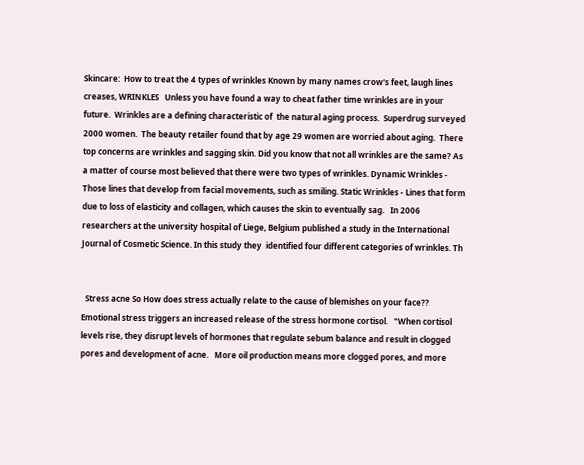Skincare:  How to treat the 4 types of wrinkles Known by many names crow's feet, laugh lines creases, WRINKLES   Unless you have found a way to cheat father time wrinkles are in your future.  Wrinkles are a defining characteristic of  the natural aging process.  Superdrug surveyed 2000 women.  The beauty retailer found that by age 29 women are worried about aging.  There top concerns are wrinkles and sagging skin. Did you know that not all wrinkles are the same? As a matter of course most believed that there were two types of wrinkles. Dynamic Wrinkles -   Those lines that develop from facial movements, such as smiling. Static Wrinkles - Lines that form due to loss of elasticity and collagen, which causes the skin to eventually sag.   In 2006 researchers at the university hospital of Liege, Belgium published a study in the International Journal of Cosmetic Science. In this study they  identified four different categories of wrinkles. Th


  Stress acne So How does stress actually relate to the cause of blemishes on your face?? Emotional stress triggers an increased release of the stress hormone cortisol.   "When cortisol levels rise, they disrupt levels of hormones that regulate sebum balance and result in clogged pores and development of acne.   More oil production means more clogged pores, and more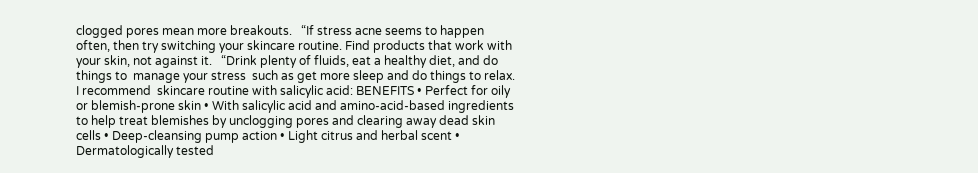clogged pores mean more breakouts.   “If stress acne seems to happen often, then try switching your skincare routine. Find products that work with your skin, not against it.   “Drink plenty of fluids, eat a healthy diet, and do things to  manage your stress  such as get more sleep and do things to relax. I recommend  skincare routine with salicylic acid: BENEFITS • Perfect for oily or blemish-prone skin • With salicylic acid and amino-acid-based ingredients to help treat blemishes by unclogging pores and clearing away dead skin cells • Deep-cleansing pump action • Light citrus and herbal scent • Dermatologically tested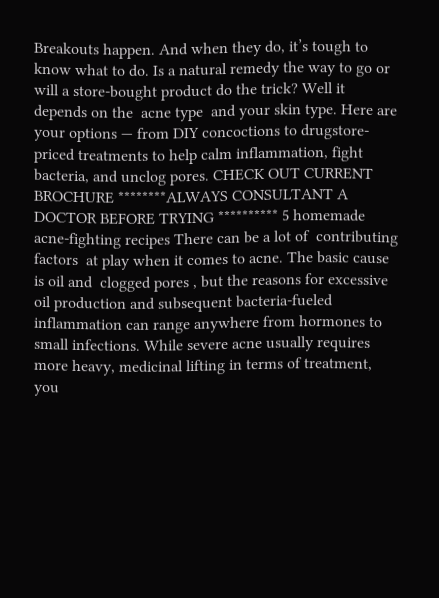Breakouts happen. And when they do, it’s tough to know what to do. Is a natural remedy the way to go or will a store-bought product do the trick? Well it depends on the  acne type  and your skin type. Here are your options — from DIY concoctions to drugstore-priced treatments to help calm inflammation, fight bacteria, and unclog pores. CHECK OUT CURRENT BROCHURE ********ALWAYS CONSULTANT A DOCTOR BEFORE TRYING ********** 5 homemade acne-fighting recipes There can be a lot of  contributing factors  at play when it comes to acne. The basic cause is oil and  clogged pores , but the reasons for excessive oil production and subsequent bacteria-fueled inflammation can range anywhere from hormones to small infections. While severe acne usually requires more heavy, medicinal lifting in terms of treatment, you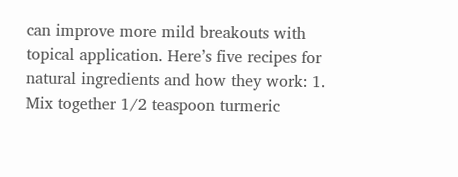can improve more mild breakouts with topical application. Here’s five recipes for natural ingredients and how they work: 1. Mix together 1/2 teaspoon turmeric